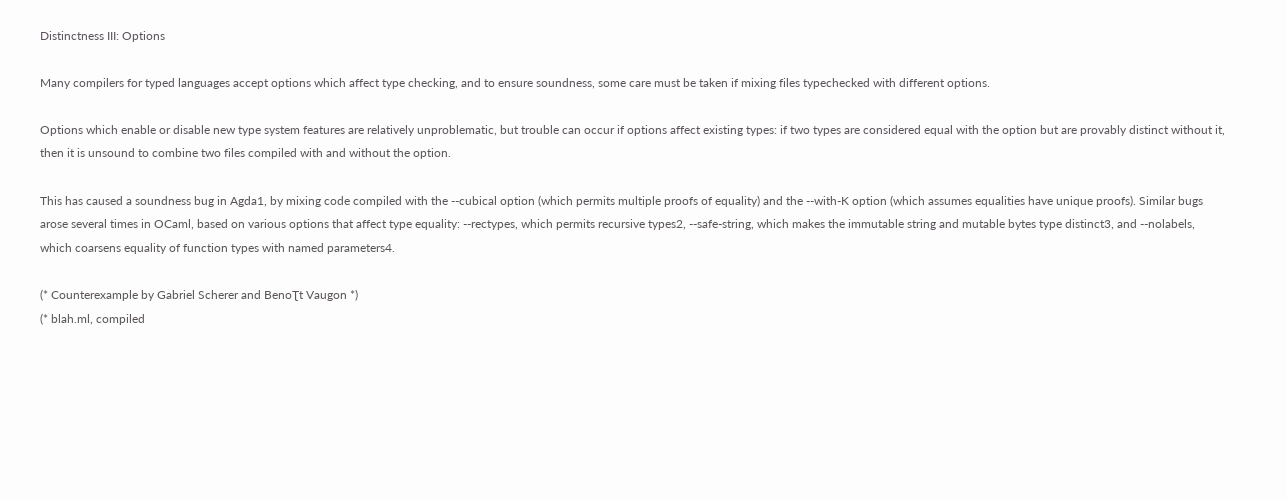Distinctness III: Options

Many compilers for typed languages accept options which affect type checking, and to ensure soundness, some care must be taken if mixing files typechecked with different options.

Options which enable or disable new type system features are relatively unproblematic, but trouble can occur if options affect existing types: if two types are considered equal with the option but are provably distinct without it, then it is unsound to combine two files compiled with and without the option.

This has caused a soundness bug in Agda1, by mixing code compiled with the --cubical option (which permits multiple proofs of equality) and the --with-K option (which assumes equalities have unique proofs). Similar bugs arose several times in OCaml, based on various options that affect type equality: --rectypes, which permits recursive types2, --safe-string, which makes the immutable string and mutable bytes type distinct3, and --nolabels, which coarsens equality of function types with named parameters4.

(* Counterexample by Gabriel Scherer and BenoƮt Vaugon *)
(* blah.ml, compiled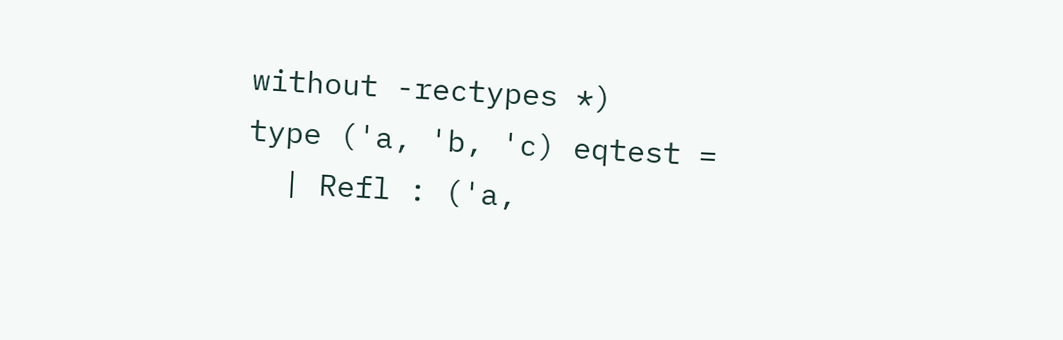without -rectypes *)
type ('a, 'b, 'c) eqtest =
  | Refl : ('a,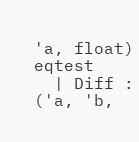'a, float) eqtest
  | Diff : ('a, 'b,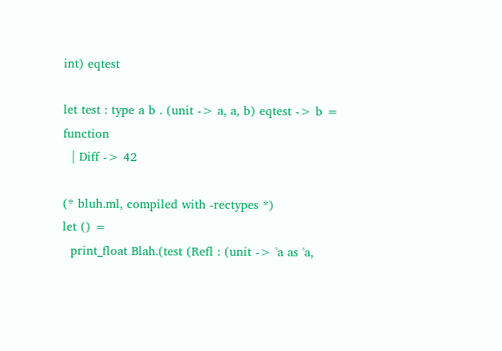int) eqtest

let test : type a b . (unit -> a, a, b) eqtest -> b = function
  | Diff -> 42

(* bluh.ml, compiled with -rectypes *)
let () =
  print_float Blah.(test (Refl : (unit -> 'a as 'a,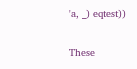'a, _) eqtest))

These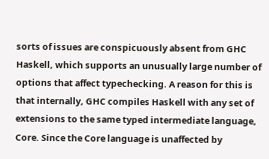sorts of issues are conspicuously absent from GHC Haskell, which supports an unusually large number of options that affect typechecking. A reason for this is that internally, GHC compiles Haskell with any set of extensions to the same typed intermediate language, Core. Since the Core language is unaffected by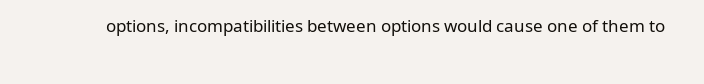options, incompatibilities between options would cause one of them to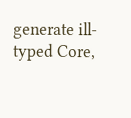generate ill-typed Core,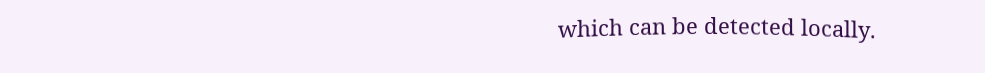which can be detected locally.